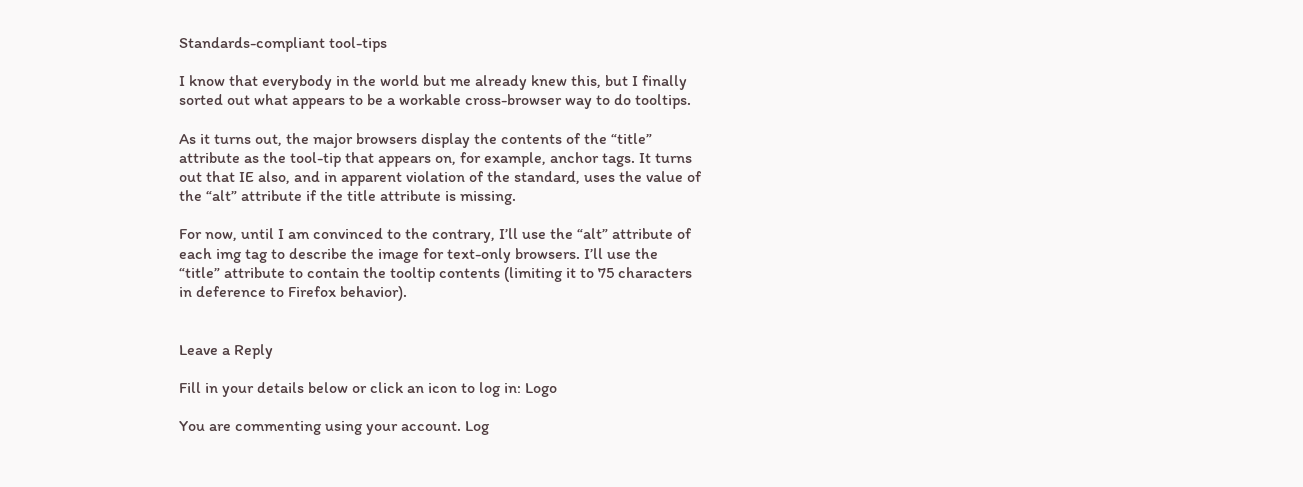Standards-compliant tool-tips

I know that everybody in the world but me already knew this, but I finally sorted out what appears to be a workable cross-browser way to do tooltips.

As it turns out, the major browsers display the contents of the “title” attribute as the tool-tip that appears on, for example, anchor tags. It turns out that IE also, and in apparent violation of the standard, uses the value of the “alt” attribute if the title attribute is missing.

For now, until I am convinced to the contrary, I’ll use the “alt” attribute of each img tag to describe the image for text-only browsers. I’ll use the “title” attribute to contain the tooltip contents (limiting it to 75 characters in deference to Firefox behavior).


Leave a Reply

Fill in your details below or click an icon to log in: Logo

You are commenting using your account. Log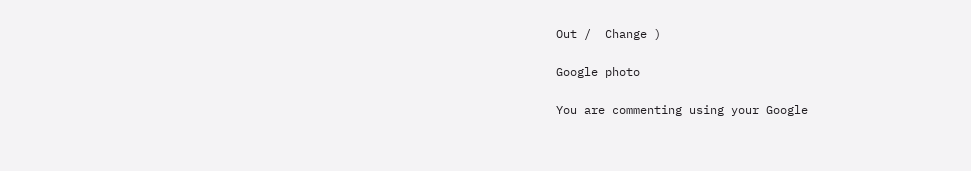Out /  Change )

Google photo

You are commenting using your Google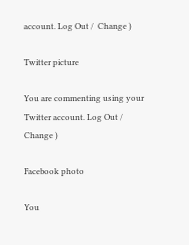account. Log Out /  Change )

Twitter picture

You are commenting using your Twitter account. Log Out /  Change )

Facebook photo

You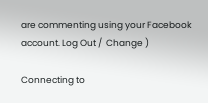are commenting using your Facebook account. Log Out /  Change )

Connecting to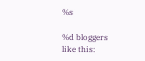%s

%d bloggers like this: